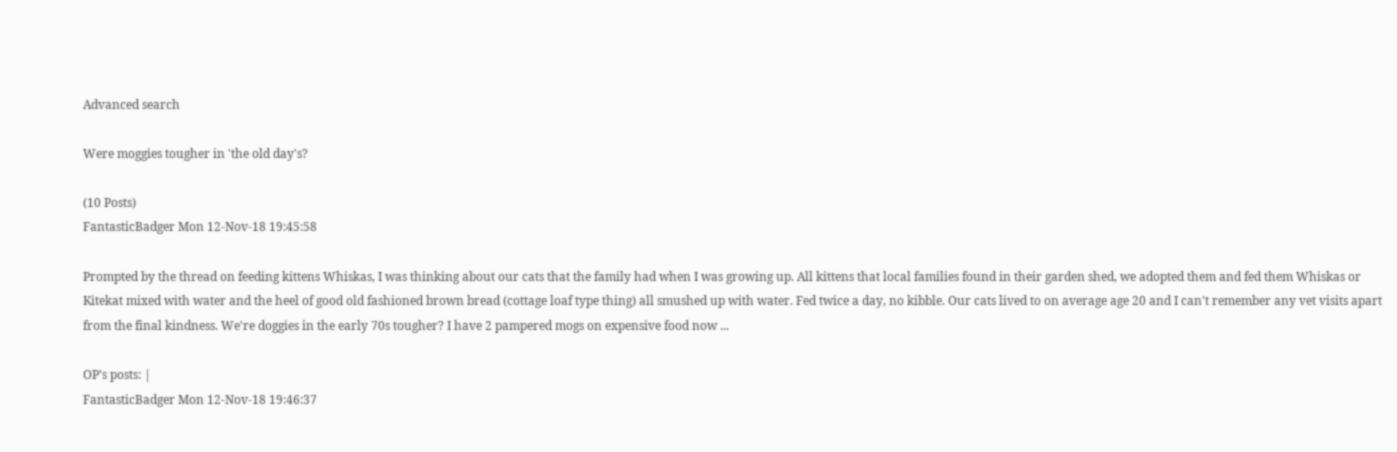Advanced search

Were moggies tougher in 'the old day's?

(10 Posts)
FantasticBadger Mon 12-Nov-18 19:45:58

Prompted by the thread on feeding kittens Whiskas, I was thinking about our cats that the family had when I was growing up. All kittens that local families found in their garden shed, we adopted them and fed them Whiskas or Kitekat mixed with water and the heel of good old fashioned brown bread (cottage loaf type thing) all smushed up with water. Fed twice a day, no kibble. Our cats lived to on average age 20 and I can't remember any vet visits apart from the final kindness. We're doggies in the early 70s tougher? I have 2 pampered mogs on expensive food now ...

OP’s posts: |
FantasticBadger Mon 12-Nov-18 19:46:37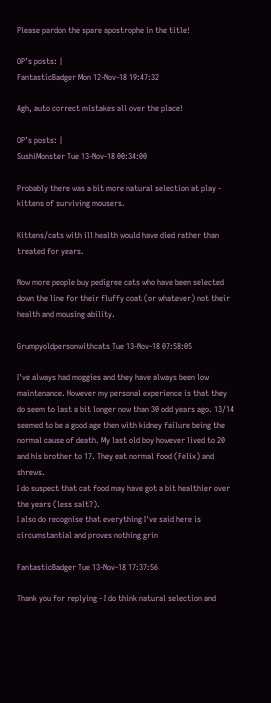Please pardon the spare apostrophe in the title!

OP’s posts: |
FantasticBadger Mon 12-Nov-18 19:47:32

Agh, auto correct mistakes all over the place!

OP’s posts: |
SushiMonster Tue 13-Nov-18 00:34:00

Probably there was a bit more natural selection at play - kittens of surviving mousers.

Kittens/cats with ill health would have died rather than treated for years.

Now more people buy pedigree cats who have been selected down the line for their fluffy coat (or whatever) not their health and mousing ability.

Grumpyoldpersonwithcats Tue 13-Nov-18 07:58:05

I've always had moggies and they have always been low maintenance. However my personal experience is that they do seem to last a bit longer now than 30 odd years ago. 13/14 seemed to be a good age then with kidney failure being the normal cause of death. My last old boy however lived to 20 and his brother to 17. They eat normal food (Felix) and shrews.
I do suspect that cat food may have got a bit healthier over the years (less salt?).
I also do recognise that everything I've said here is circumstantial and proves nothing grin

FantasticBadger Tue 13-Nov-18 17:37:56

Thank you for replying - I do think natural selection and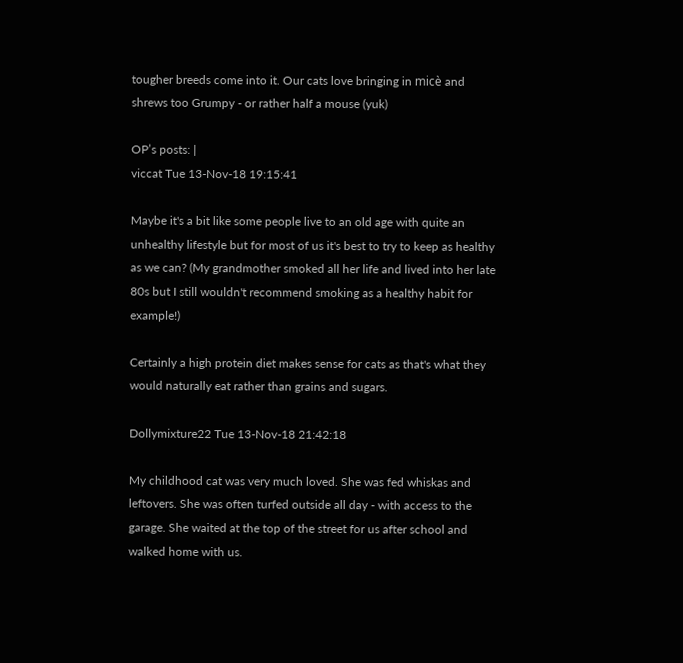tougher breeds come into it. Our cats love bringing in micè and shrews too Grumpy - or rather half a mouse (yuk)

OP’s posts: |
viccat Tue 13-Nov-18 19:15:41

Maybe it's a bit like some people live to an old age with quite an unhealthy lifestyle but for most of us it's best to try to keep as healthy as we can? (My grandmother smoked all her life and lived into her late 80s but I still wouldn't recommend smoking as a healthy habit for example!)

Certainly a high protein diet makes sense for cats as that's what they would naturally eat rather than grains and sugars.

Dollymixture22 Tue 13-Nov-18 21:42:18

My childhood cat was very much loved. She was fed whiskas and leftovers. She was often turfed outside all day - with access to the garage. She waited at the top of the street for us after school and walked home with us.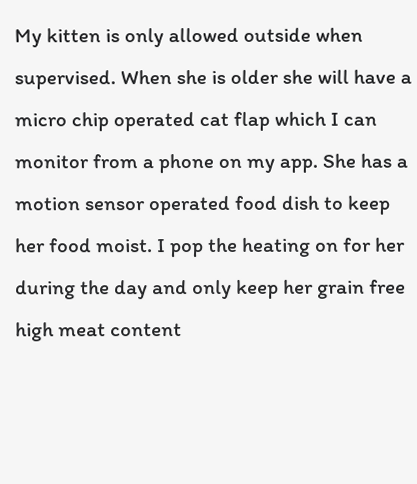My kitten is only allowed outside when supervised. When she is older she will have a micro chip operated cat flap which I can monitor from a phone on my app. She has a motion sensor operated food dish to keep her food moist. I pop the heating on for her during the day and only keep her grain free high meat content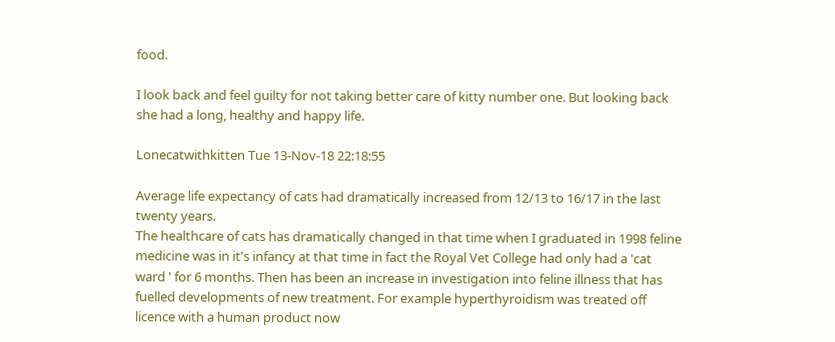food.

I look back and feel guilty for not taking better care of kitty number one. But looking back she had a long, healthy and happy life.

Lonecatwithkitten Tue 13-Nov-18 22:18:55

Average life expectancy of cats had dramatically increased from 12/13 to 16/17 in the last twenty years.
The healthcare of cats has dramatically changed in that time when I graduated in 1998 feline medicine was in it's infancy at that time in fact the Royal Vet College had only had a 'cat ward ' for 6 months. Then has been an increase in investigation into feline illness that has fuelled developments of new treatment. For example hyperthyroidism was treated off licence with a human product now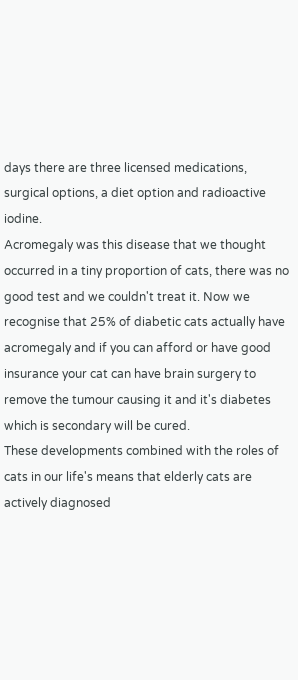days there are three licensed medications, surgical options, a diet option and radioactive iodine.
Acromegaly was this disease that we thought occurred in a tiny proportion of cats, there was no good test and we couldn't treat it. Now we recognise that 25% of diabetic cats actually have acromegaly and if you can afford or have good insurance your cat can have brain surgery to remove the tumour causing it and it's diabetes which is secondary will be cured.
These developments combined with the roles of cats in our life's means that elderly cats are actively diagnosed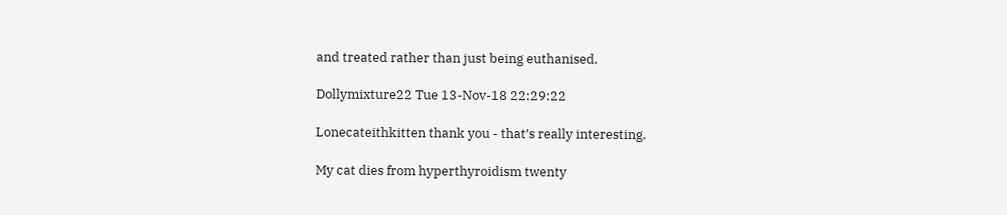and treated rather than just being euthanised.

Dollymixture22 Tue 13-Nov-18 22:29:22

Lonecateithkitten thank you - that’s really interesting.

My cat dies from hyperthyroidism twenty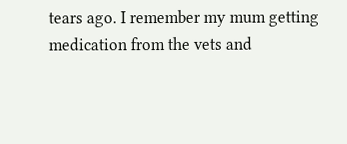tears ago. I remember my mum getting medication from the vets and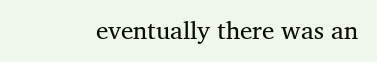eventually there was an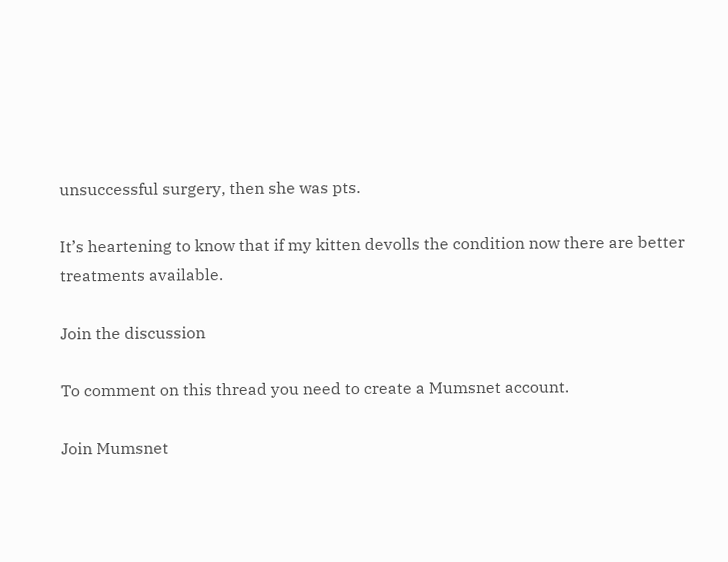unsuccessful surgery, then she was pts.

It’s heartening to know that if my kitten devolls the condition now there are better treatments available.

Join the discussion

To comment on this thread you need to create a Mumsnet account.

Join Mumsnet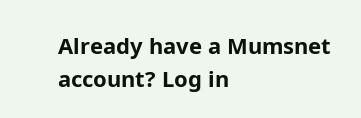Already have a Mumsnet account? Log in